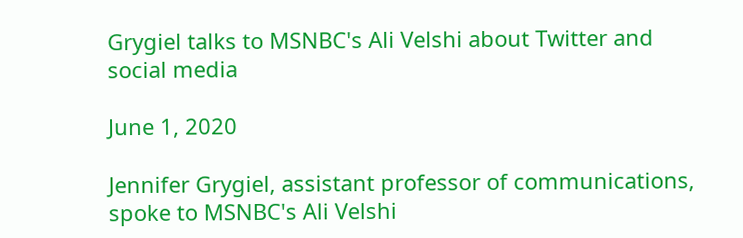Grygiel talks to MSNBC's Ali Velshi about Twitter and social media

June 1, 2020

Jennifer Grygiel, assistant professor of communications, spoke to MSNBC's Ali Velshi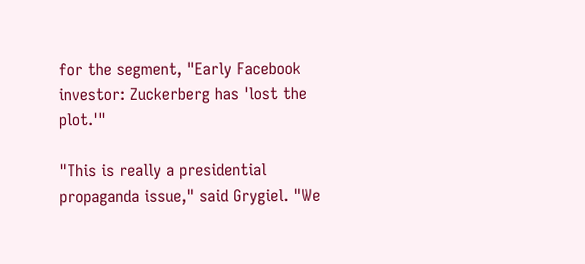for the segment, "Early Facebook investor: Zuckerberg has 'lost the plot.'"

"This is really a presidential propaganda issue," said Grygiel. "We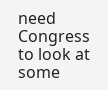need Congress to look at some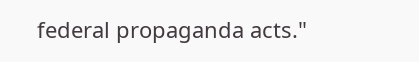federal propaganda acts."